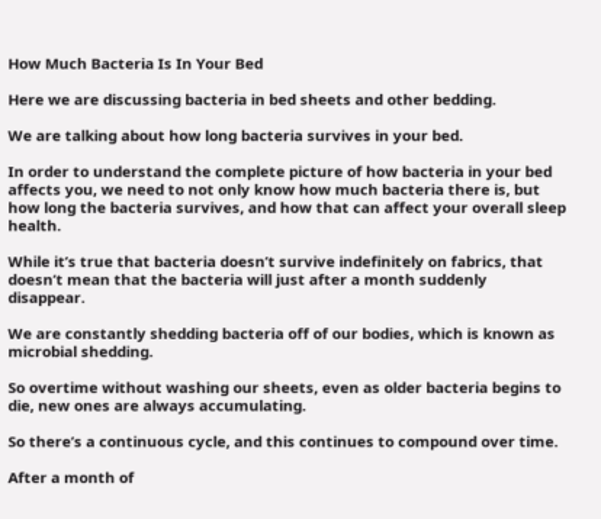How Much Bacteria Is In Your Bed

Here we are discussing bacteria in bed sheets and other bedding.

We are talking about how long bacteria survives in your bed.

In order to understand the complete picture of how bacteria in your bed affects you, we need to not only know how much bacteria there is, but how long the bacteria survives, and how that can affect your overall sleep health.

While it’s true that bacteria doesn’t survive indefinitely on fabrics, that doesn’t mean that the bacteria will just after a month suddenly disappear.

We are constantly shedding bacteria off of our bodies, which is known as microbial shedding.

So overtime without washing our sheets, even as older bacteria begins to die, new ones are always accumulating.

So there’s a continuous cycle, and this continues to compound over time.

After a month of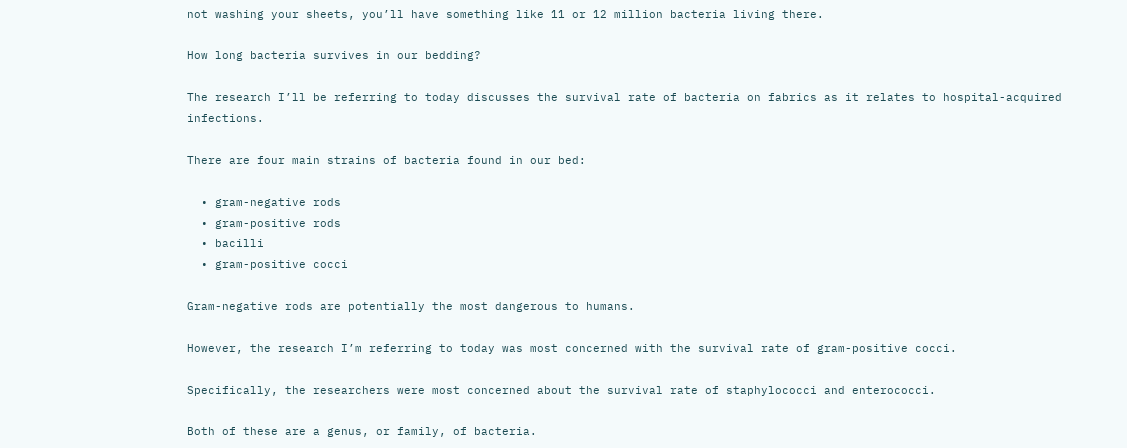not washing your sheets, you’ll have something like 11 or 12 million bacteria living there.

How long bacteria survives in our bedding?

The research I’ll be referring to today discusses the survival rate of bacteria on fabrics as it relates to hospital-acquired infections.

There are four main strains of bacteria found in our bed:

  • gram-negative rods
  • gram-positive rods
  • bacilli
  • gram-positive cocci

Gram-negative rods are potentially the most dangerous to humans.

However, the research I’m referring to today was most concerned with the survival rate of gram-positive cocci.

Specifically, the researchers were most concerned about the survival rate of staphylococci and enterococci.

Both of these are a genus, or family, of bacteria.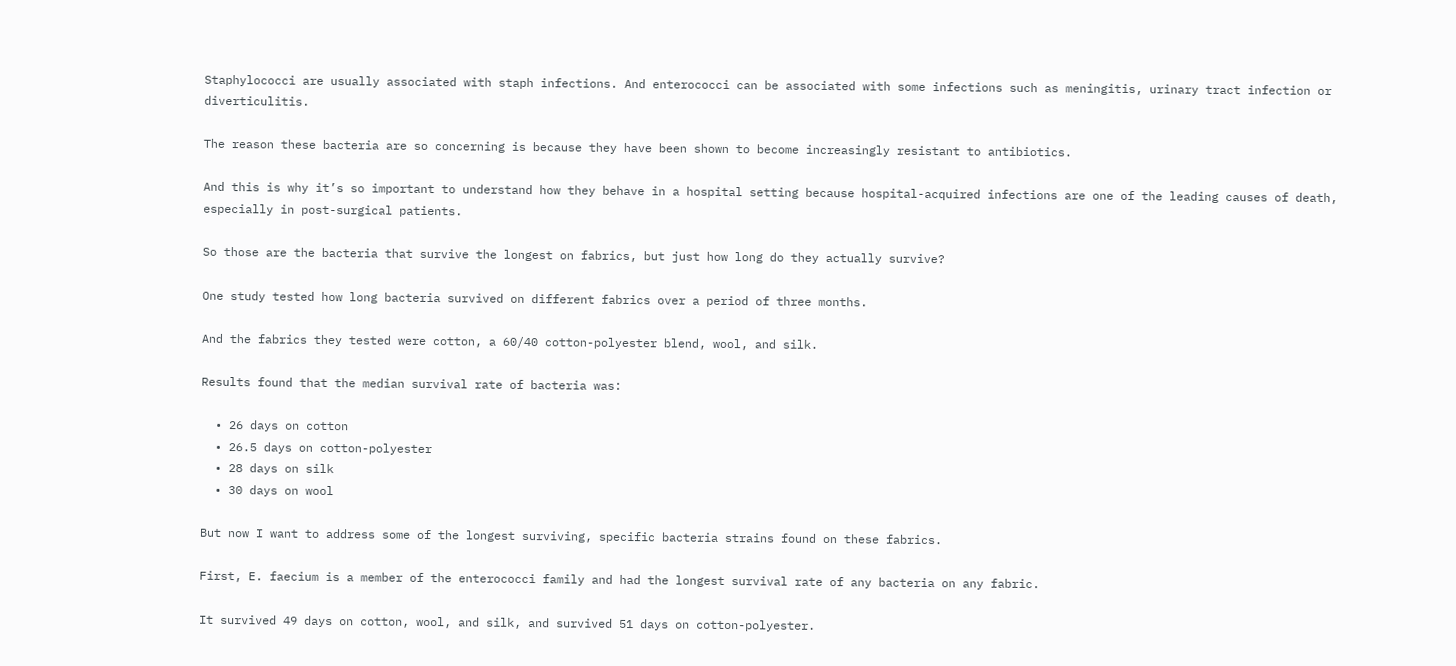Staphylococci are usually associated with staph infections. And enterococci can be associated with some infections such as meningitis, urinary tract infection or diverticulitis.

The reason these bacteria are so concerning is because they have been shown to become increasingly resistant to antibiotics.

And this is why it’s so important to understand how they behave in a hospital setting because hospital-acquired infections are one of the leading causes of death, especially in post-surgical patients.

So those are the bacteria that survive the longest on fabrics, but just how long do they actually survive?

One study tested how long bacteria survived on different fabrics over a period of three months.

And the fabrics they tested were cotton, a 60/40 cotton-polyester blend, wool, and silk.

Results found that the median survival rate of bacteria was:

  • 26 days on cotton
  • 26.5 days on cotton-polyester
  • 28 days on silk
  • 30 days on wool

But now I want to address some of the longest surviving, specific bacteria strains found on these fabrics.

First, E. faecium is a member of the enterococci family and had the longest survival rate of any bacteria on any fabric.

It survived 49 days on cotton, wool, and silk, and survived 51 days on cotton-polyester.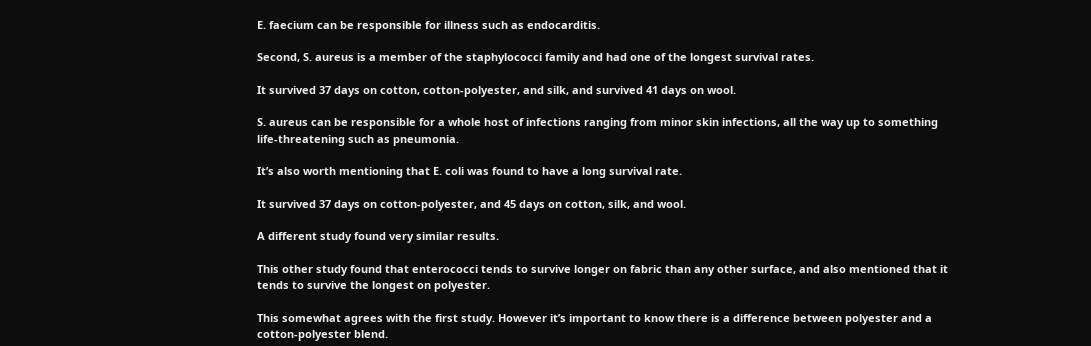E. faecium can be responsible for illness such as endocarditis.

Second, S. aureus is a member of the staphylococci family and had one of the longest survival rates.

It survived 37 days on cotton, cotton-polyester, and silk, and survived 41 days on wool.

S. aureus can be responsible for a whole host of infections ranging from minor skin infections, all the way up to something life-threatening such as pneumonia.

It’s also worth mentioning that E. coli was found to have a long survival rate.

It survived 37 days on cotton-polyester, and 45 days on cotton, silk, and wool.

A different study found very similar results.

This other study found that enterococci tends to survive longer on fabric than any other surface, and also mentioned that it tends to survive the longest on polyester.

This somewhat agrees with the first study. However it’s important to know there is a difference between polyester and a cotton-polyester blend.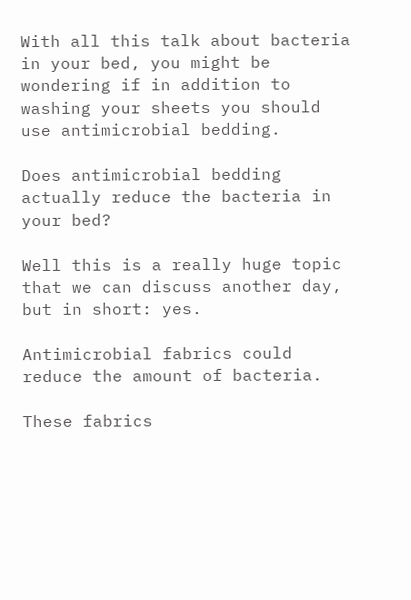With all this talk about bacteria in your bed, you might be wondering if in addition to washing your sheets you should use antimicrobial bedding.

Does antimicrobial bedding actually reduce the bacteria in your bed?

Well this is a really huge topic that we can discuss another day, but in short: yes.

Antimicrobial fabrics could reduce the amount of bacteria.

These fabrics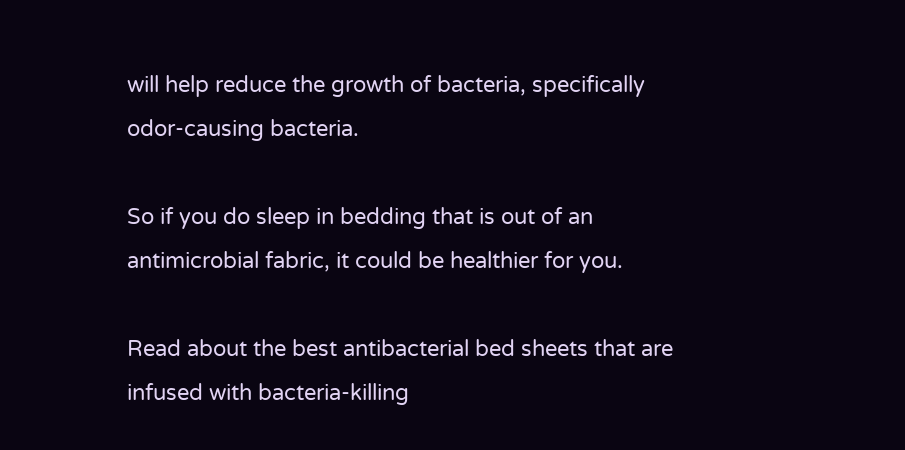will help reduce the growth of bacteria, specifically odor-causing bacteria.

So if you do sleep in bedding that is out of an antimicrobial fabric, it could be healthier for you.

Read about the best antibacterial bed sheets that are infused with bacteria-killing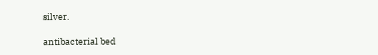silver.

antibacterial bed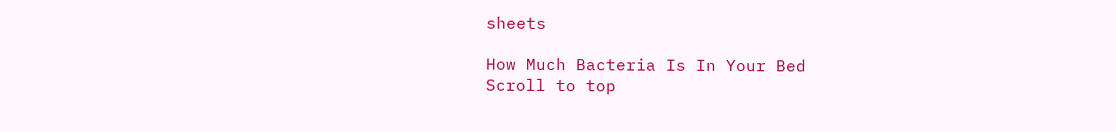sheets

How Much Bacteria Is In Your Bed
Scroll to top